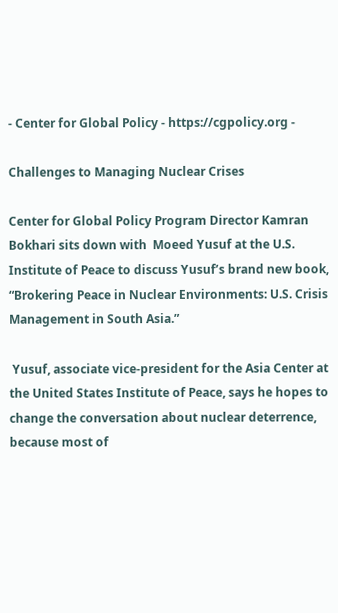- Center for Global Policy - https://cgpolicy.org -

Challenges to Managing Nuclear Crises

Center for Global Policy Program Director Kamran Bokhari sits down with  Moeed Yusuf at the U.S. Institute of Peace to discuss Yusuf’s brand new book, “Brokering Peace in Nuclear Environments: U.S. Crisis Management in South Asia.”

 Yusuf, associate vice-president for the Asia Center at the United States Institute of Peace, says he hopes to change the conversation about nuclear deterrence, because most of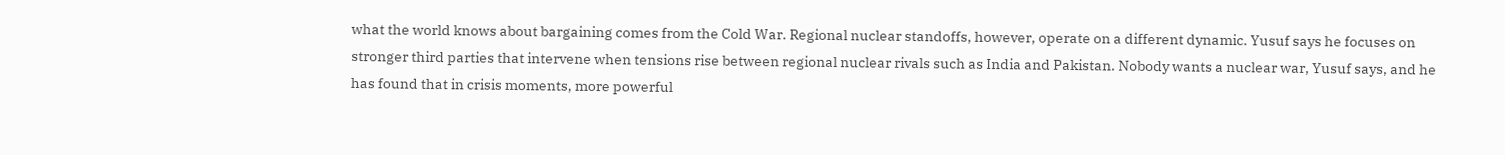what the world knows about bargaining comes from the Cold War. Regional nuclear standoffs, however, operate on a different dynamic. Yusuf says he focuses on stronger third parties that intervene when tensions rise between regional nuclear rivals such as India and Pakistan. Nobody wants a nuclear war, Yusuf says, and he has found that in crisis moments, more powerful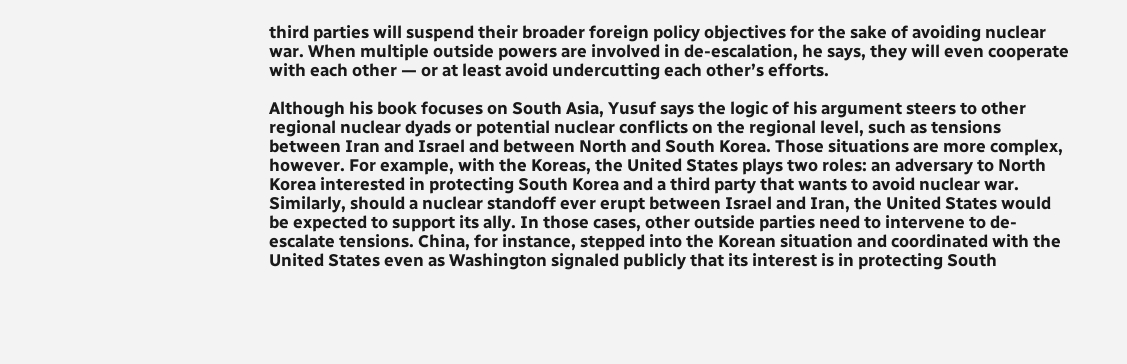third parties will suspend their broader foreign policy objectives for the sake of avoiding nuclear war. When multiple outside powers are involved in de-escalation, he says, they will even cooperate with each other — or at least avoid undercutting each other’s efforts.

Although his book focuses on South Asia, Yusuf says the logic of his argument steers to other regional nuclear dyads or potential nuclear conflicts on the regional level, such as tensions between Iran and Israel and between North and South Korea. Those situations are more complex, however. For example, with the Koreas, the United States plays two roles: an adversary to North Korea interested in protecting South Korea and a third party that wants to avoid nuclear war. Similarly, should a nuclear standoff ever erupt between Israel and Iran, the United States would be expected to support its ally. In those cases, other outside parties need to intervene to de-escalate tensions. China, for instance, stepped into the Korean situation and coordinated with the United States even as Washington signaled publicly that its interest is in protecting South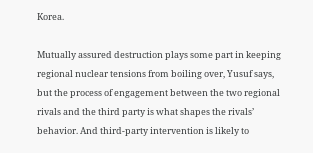Korea.

Mutually assured destruction plays some part in keeping regional nuclear tensions from boiling over, Yusuf says, but the process of engagement between the two regional rivals and the third party is what shapes the rivals’ behavior. And third-party intervention is likely to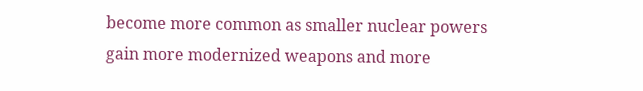become more common as smaller nuclear powers gain more modernized weapons and more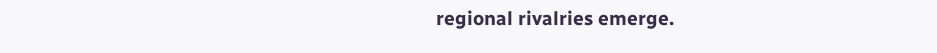regional rivalries emerge.